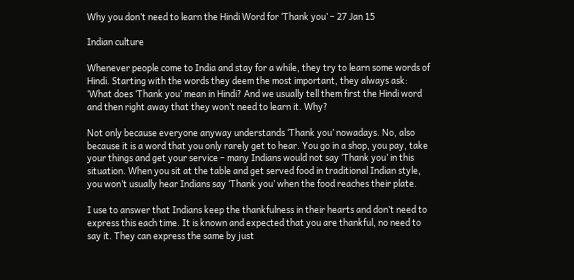Why you don’t need to learn the Hindi Word for ‘Thank you’ – 27 Jan 15

Indian culture

Whenever people come to India and stay for a while, they try to learn some words of Hindi. Starting with the words they deem the most important, they always ask: ‘What does ‘Thank you’ mean in Hindi? And we usually tell them first the Hindi word and then right away that they won’t need to learn it. Why?

Not only because everyone anyway understands ‘Thank you’ nowadays. No, also because it is a word that you only rarely get to hear. You go in a shop, you pay, take your things and get your service – many Indians would not say ‘Thank you’ in this situation. When you sit at the table and get served food in traditional Indian style, you won’t usually hear Indians say ‘Thank you’ when the food reaches their plate.

I use to answer that Indians keep the thankfulness in their hearts and don’t need to express this each time. It is known and expected that you are thankful, no need to say it. They can express the same by just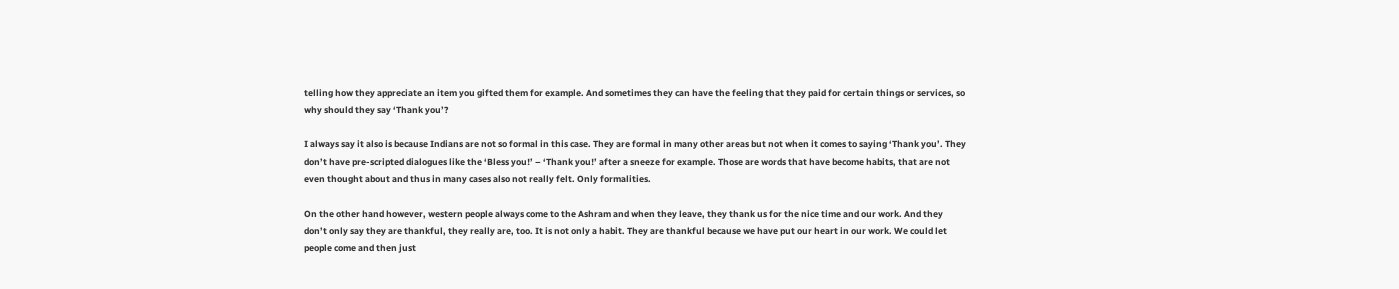telling how they appreciate an item you gifted them for example. And sometimes they can have the feeling that they paid for certain things or services, so why should they say ‘Thank you’?

I always say it also is because Indians are not so formal in this case. They are formal in many other areas but not when it comes to saying ‘Thank you’. They don’t have pre-scripted dialogues like the ‘Bless you!’ – ‘Thank you!’ after a sneeze for example. Those are words that have become habits, that are not even thought about and thus in many cases also not really felt. Only formalities.

On the other hand however, western people always come to the Ashram and when they leave, they thank us for the nice time and our work. And they don’t only say they are thankful, they really are, too. It is not only a habit. They are thankful because we have put our heart in our work. We could let people come and then just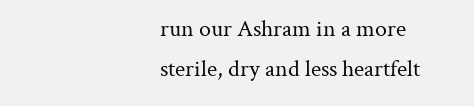run our Ashram in a more sterile, dry and less heartfelt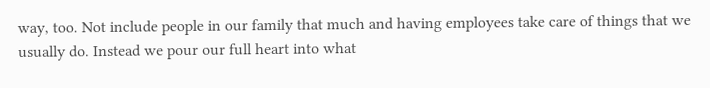way, too. Not include people in our family that much and having employees take care of things that we usually do. Instead we pour our full heart into what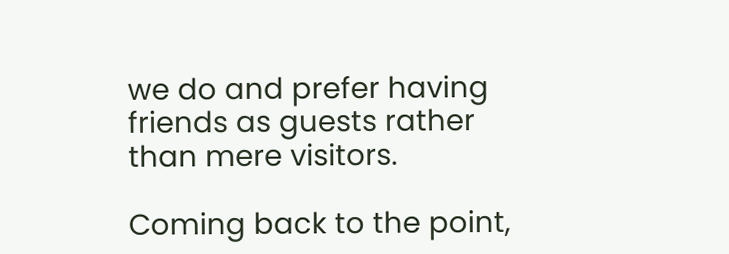we do and prefer having friends as guests rather than mere visitors.

Coming back to the point,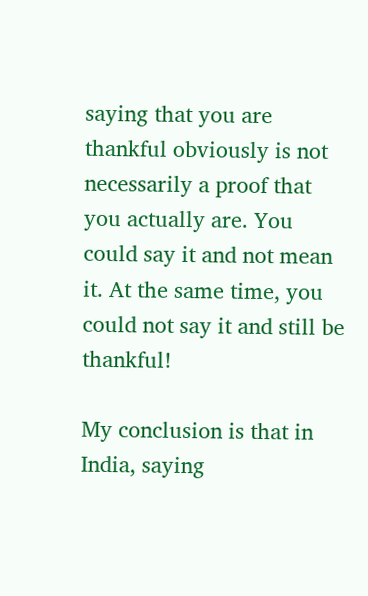saying that you are thankful obviously is not necessarily a proof that you actually are. You could say it and not mean it. At the same time, you could not say it and still be thankful!

My conclusion is that in India, saying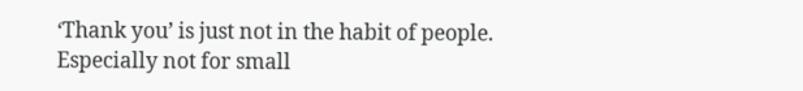‘Thank you’ is just not in the habit of people. Especially not for small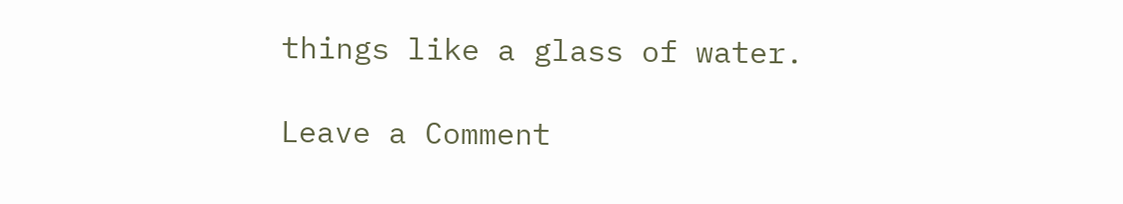things like a glass of water.

Leave a Comment